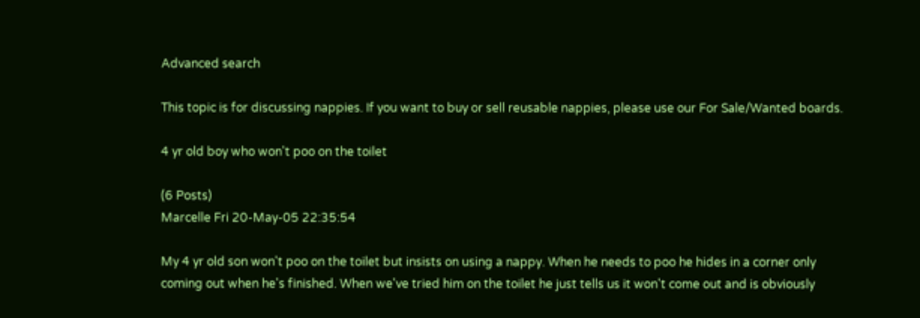Advanced search

This topic is for discussing nappies. If you want to buy or sell reusable nappies, please use our For Sale/Wanted boards.

4 yr old boy who won't poo on the toilet

(6 Posts)
Marcelle Fri 20-May-05 22:35:54

My 4 yr old son won't poo on the toilet but insists on using a nappy. When he needs to poo he hides in a corner only coming out when he's finished. When we've tried him on the toilet he just tells us it won't come out and is obviously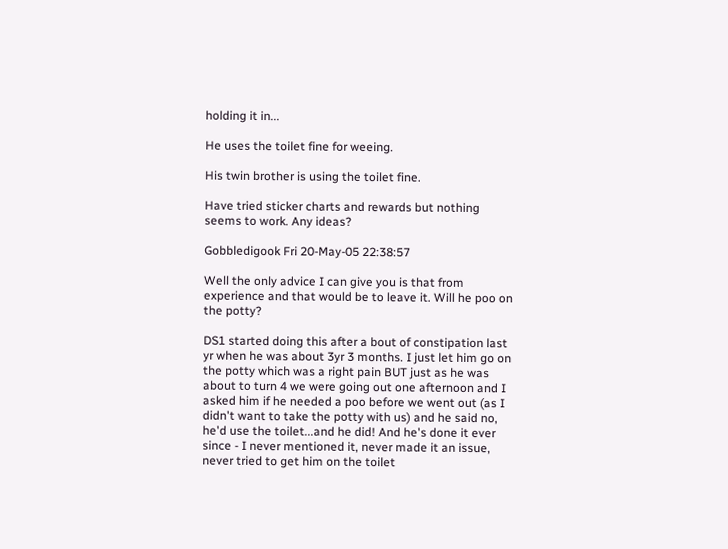holding it in...

He uses the toilet fine for weeing.

His twin brother is using the toilet fine.

Have tried sticker charts and rewards but nothing seems to work. Any ideas?

Gobbledigook Fri 20-May-05 22:38:57

Well the only advice I can give you is that from experience and that would be to leave it. Will he poo on the potty?

DS1 started doing this after a bout of constipation last yr when he was about 3yr 3 months. I just let him go on the potty which was a right pain BUT just as he was about to turn 4 we were going out one afternoon and I asked him if he needed a poo before we went out (as I didn't want to take the potty with us) and he said no, he'd use the toilet...and he did! And he's done it ever since - I never mentioned it, never made it an issue, never tried to get him on the toilet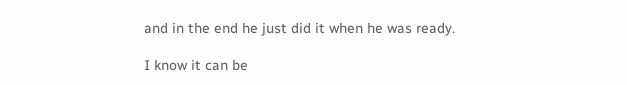and in the end he just did it when he was ready.

I know it can be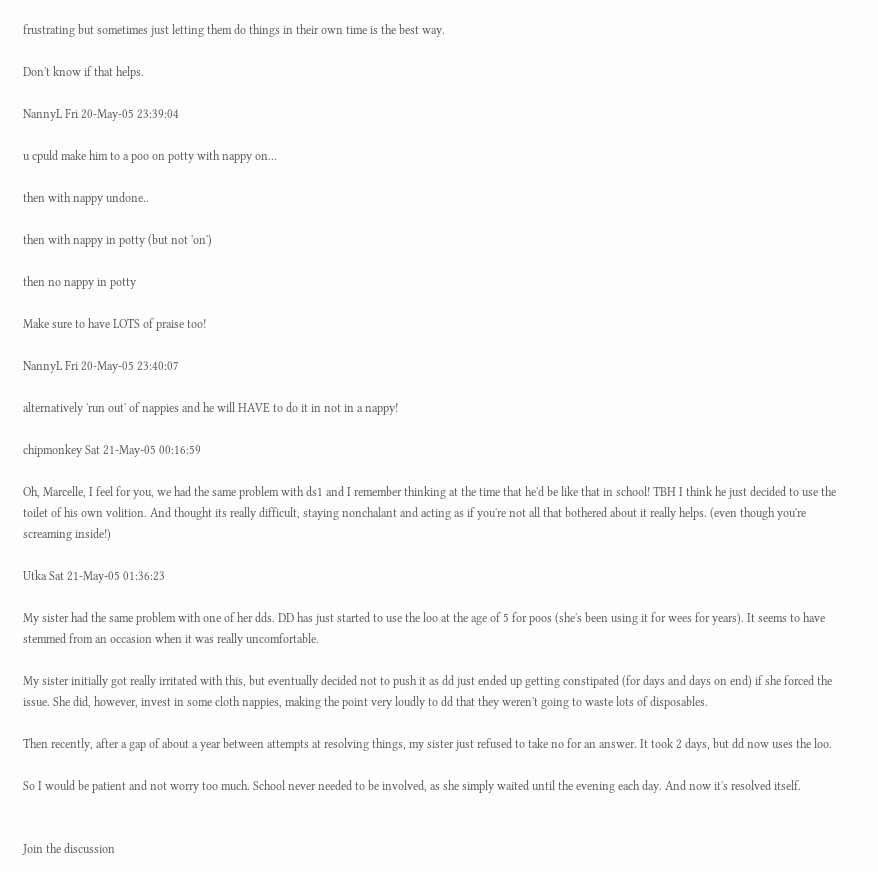frustrating but sometimes just letting them do things in their own time is the best way.

Don't know if that helps.

NannyL Fri 20-May-05 23:39:04

u cpuld make him to a poo on potty with nappy on...

then with nappy undone..

then with nappy in potty (but not 'on')

then no nappy in potty

Make sure to have LOTS of praise too!

NannyL Fri 20-May-05 23:40:07

alternatively 'run out' of nappies and he will HAVE to do it in not in a nappy!

chipmonkey Sat 21-May-05 00:16:59

Oh, Marcelle, I feel for you, we had the same problem with ds1 and I remember thinking at the time that he'd be like that in school! TBH I think he just decided to use the toilet of his own volition. And thought its really difficult, staying nonchalant and acting as if you're not all that bothered about it really helps. (even though you're screaming inside!)

Utka Sat 21-May-05 01:36:23

My sister had the same problem with one of her dds. DD has just started to use the loo at the age of 5 for poos (she's been using it for wees for years). It seems to have stemmed from an occasion when it was really uncomfortable.

My sister initially got really irritated with this, but eventually decided not to push it as dd just ended up getting constipated (for days and days on end) if she forced the issue. She did, however, invest in some cloth nappies, making the point very loudly to dd that they weren't going to waste lots of disposables.

Then recently, after a gap of about a year between attempts at resolving things, my sister just refused to take no for an answer. It took 2 days, but dd now uses the loo.

So I would be patient and not worry too much. School never needed to be involved, as she simply waited until the evening each day. And now it's resolved itself.


Join the discussion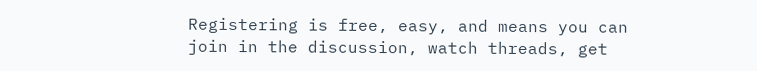Registering is free, easy, and means you can join in the discussion, watch threads, get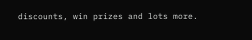discounts, win prizes and lots more.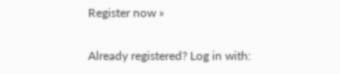Register now »

Already registered? Log in with: